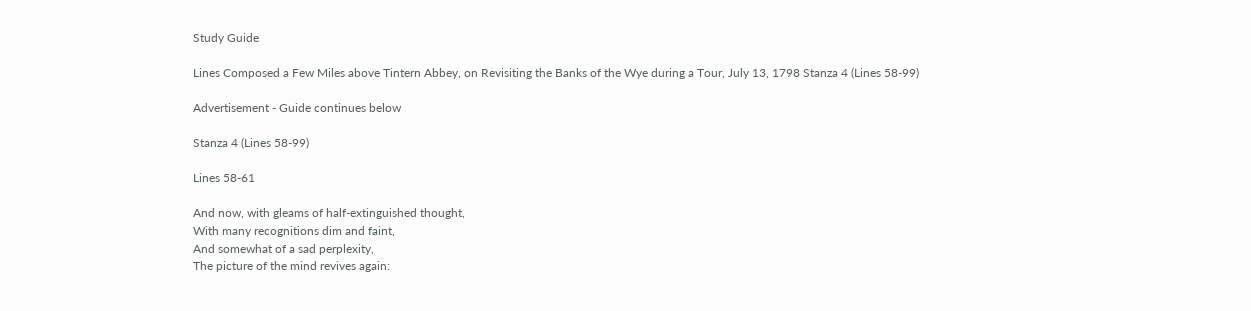Study Guide

Lines Composed a Few Miles above Tintern Abbey, on Revisiting the Banks of the Wye during a Tour, July 13, 1798 Stanza 4 (Lines 58-99)

Advertisement - Guide continues below

Stanza 4 (Lines 58-99)

Lines 58-61

And now, with gleams of half-extinguished thought,
With many recognitions dim and faint,
And somewhat of a sad perplexity,
The picture of the mind revives again: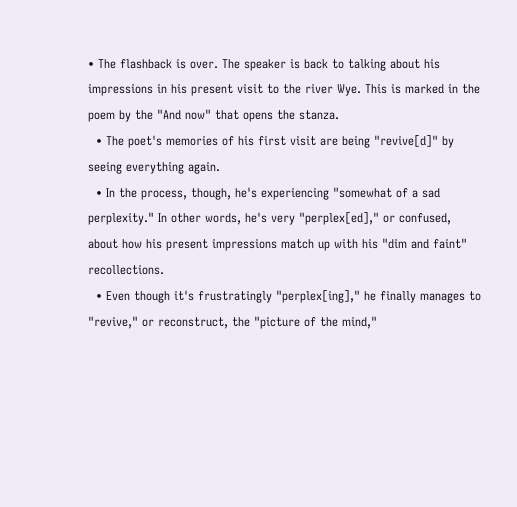• The flashback is over. The speaker is back to talking about his impressions in his present visit to the river Wye. This is marked in the poem by the "And now" that opens the stanza.
  • The poet's memories of his first visit are being "revive[d]" by seeing everything again.
  • In the process, though, he's experiencing "somewhat of a sad perplexity." In other words, he's very "perplex[ed]," or confused, about how his present impressions match up with his "dim and faint" recollections.
  • Even though it's frustratingly "perplex[ing]," he finally manages to "revive," or reconstruct, the "picture of the mind,"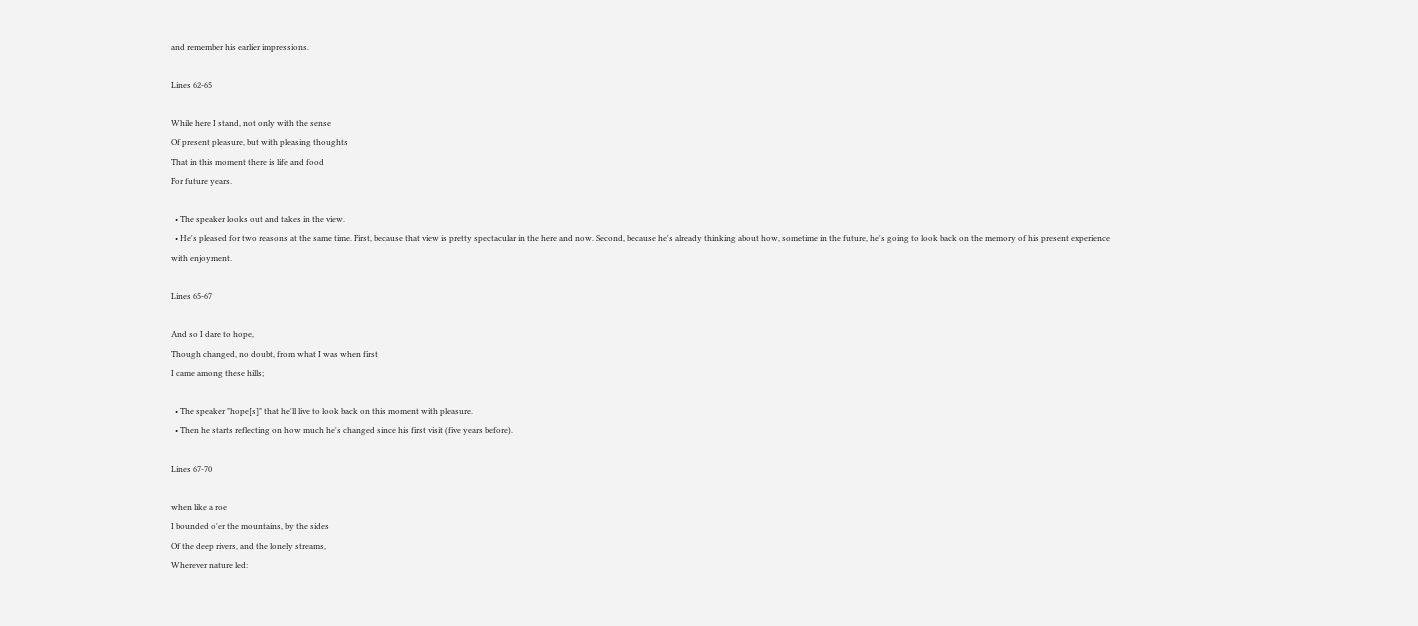and remember his earlier impressions.

Lines 62-65

While here I stand, not only with the sense
Of present pleasure, but with pleasing thoughts
That in this moment there is life and food
For future years.

  • The speaker looks out and takes in the view.
  • He's pleased for two reasons at the same time. First, because that view is pretty spectacular in the here and now. Second, because he's already thinking about how, sometime in the future, he's going to look back on the memory of his present experience with enjoyment.

Lines 65-67

And so I dare to hope,
Though changed, no doubt, from what I was when first
I came among these hills;

  • The speaker "hope[s]" that he'll live to look back on this moment with pleasure.
  • Then he starts reflecting on how much he's changed since his first visit (five years before).

Lines 67-70

when like a roe
I bounded o'er the mountains, by the sides
Of the deep rivers, and the lonely streams,
Wherever nature led: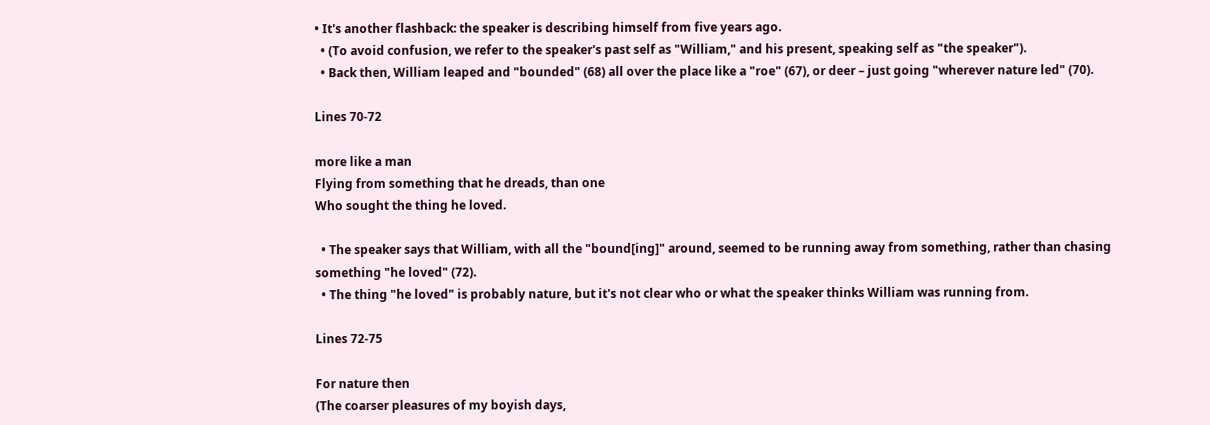• It's another flashback: the speaker is describing himself from five years ago.
  • (To avoid confusion, we refer to the speaker's past self as "William," and his present, speaking self as "the speaker").
  • Back then, William leaped and "bounded" (68) all over the place like a "roe" (67), or deer – just going "wherever nature led" (70).

Lines 70-72

more like a man
Flying from something that he dreads, than one
Who sought the thing he loved.

  • The speaker says that William, with all the "bound[ing]" around, seemed to be running away from something, rather than chasing something "he loved" (72).
  • The thing "he loved" is probably nature, but it's not clear who or what the speaker thinks William was running from.

Lines 72-75

For nature then
(The coarser pleasures of my boyish days,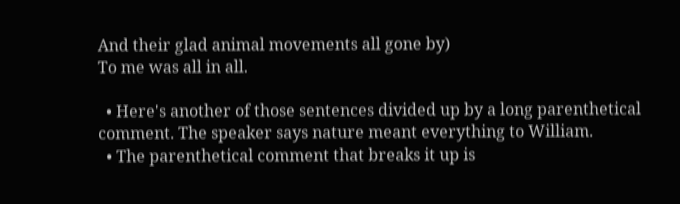And their glad animal movements all gone by)
To me was all in all.

  • Here's another of those sentences divided up by a long parenthetical comment. The speaker says nature meant everything to William.
  • The parenthetical comment that breaks it up is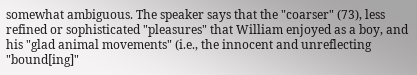somewhat ambiguous. The speaker says that the "coarser" (73), less refined or sophisticated "pleasures" that William enjoyed as a boy, and his "glad animal movements" (i.e., the innocent and unreflecting "bound[ing]"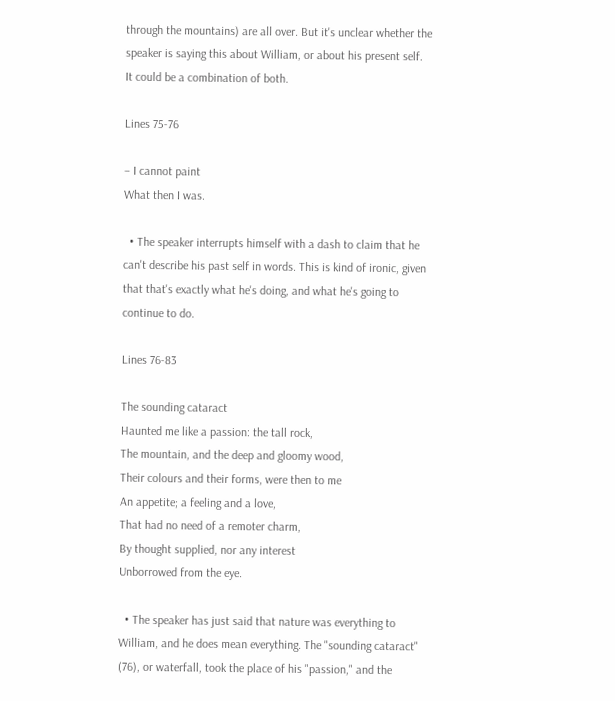through the mountains) are all over. But it's unclear whether the speaker is saying this about William, or about his present self. It could be a combination of both.

Lines 75-76

– I cannot paint
What then I was.

  • The speaker interrupts himself with a dash to claim that he can't describe his past self in words. This is kind of ironic, given that that's exactly what he's doing, and what he's going to continue to do.

Lines 76-83

The sounding cataract
Haunted me like a passion: the tall rock,
The mountain, and the deep and gloomy wood,
Their colours and their forms, were then to me
An appetite; a feeling and a love,
That had no need of a remoter charm,
By thought supplied, nor any interest
Unborrowed from the eye.

  • The speaker has just said that nature was everything to William, and he does mean everything. The "sounding cataract" (76), or waterfall, took the place of his "passion," and the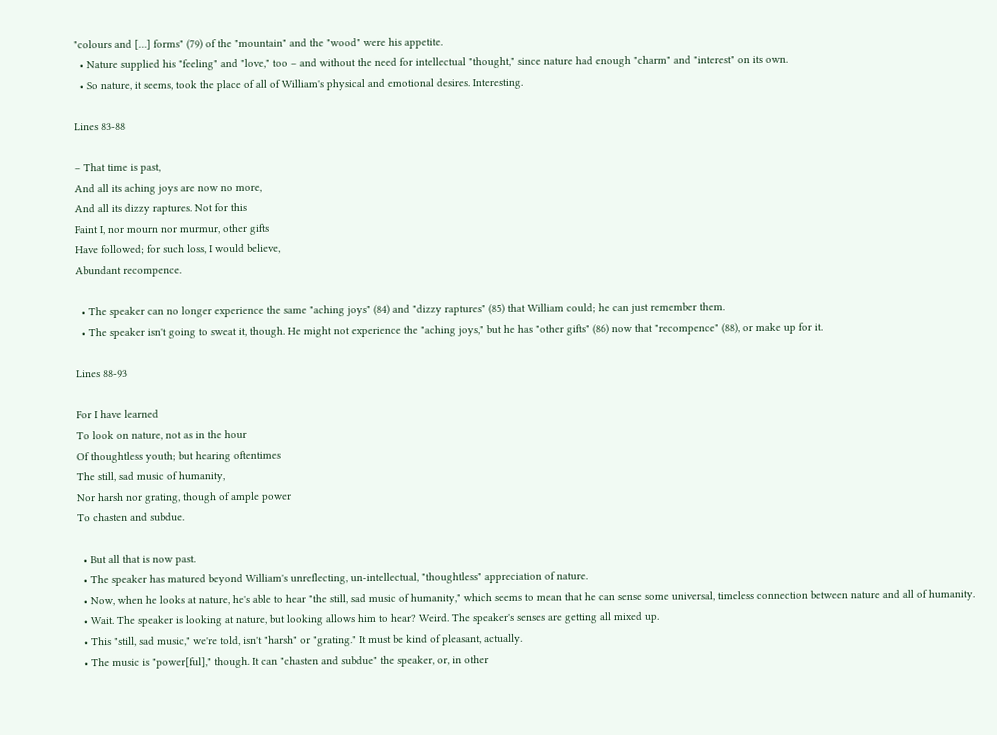"colours and […] forms" (79) of the "mountain" and the "wood" were his appetite.
  • Nature supplied his "feeling" and "love," too – and without the need for intellectual "thought," since nature had enough "charm" and "interest" on its own.
  • So nature, it seems, took the place of all of William's physical and emotional desires. Interesting.

Lines 83-88

– That time is past,
And all its aching joys are now no more,
And all its dizzy raptures. Not for this
Faint I, nor mourn nor murmur, other gifts
Have followed; for such loss, I would believe,
Abundant recompence.

  • The speaker can no longer experience the same "aching joys" (84) and "dizzy raptures" (85) that William could; he can just remember them.
  • The speaker isn't going to sweat it, though. He might not experience the "aching joys," but he has "other gifts" (86) now that "recompence" (88), or make up for it.

Lines 88-93

For I have learned
To look on nature, not as in the hour
Of thoughtless youth; but hearing oftentimes
The still, sad music of humanity,
Nor harsh nor grating, though of ample power
To chasten and subdue.

  • But all that is now past.
  • The speaker has matured beyond William's unreflecting, un-intellectual, "thoughtless" appreciation of nature.
  • Now, when he looks at nature, he's able to hear "the still, sad music of humanity," which seems to mean that he can sense some universal, timeless connection between nature and all of humanity.
  • Wait. The speaker is looking at nature, but looking allows him to hear? Weird. The speaker's senses are getting all mixed up.
  • This "still, sad music," we're told, isn't "harsh" or "grating." It must be kind of pleasant, actually.
  • The music is "power[ful]," though. It can "chasten and subdue" the speaker, or, in other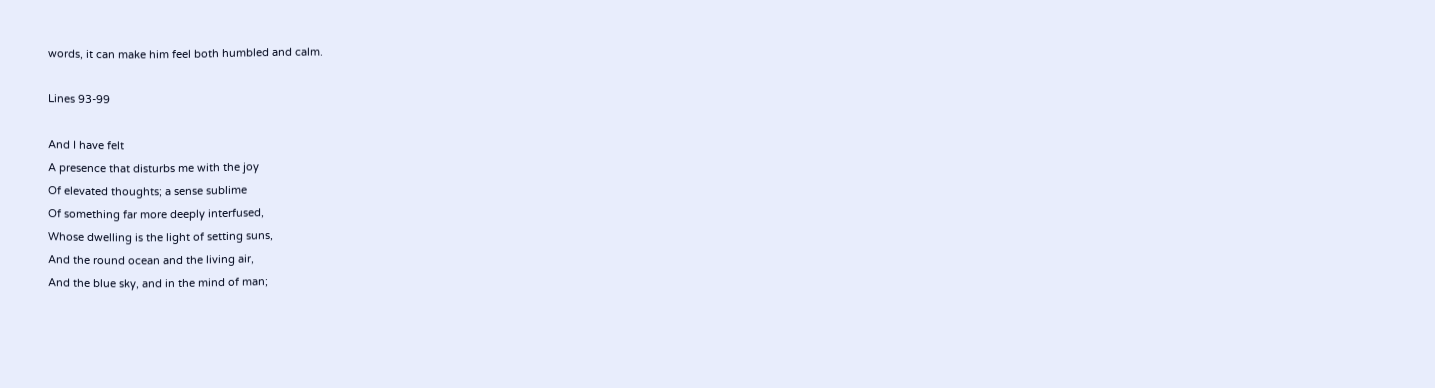words, it can make him feel both humbled and calm.

Lines 93-99

And I have felt
A presence that disturbs me with the joy
Of elevated thoughts; a sense sublime
Of something far more deeply interfused,
Whose dwelling is the light of setting suns,
And the round ocean and the living air,
And the blue sky, and in the mind of man;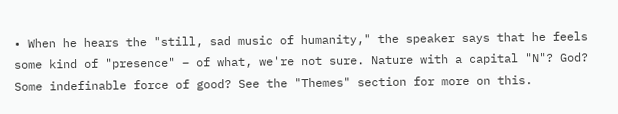• When he hears the "still, sad music of humanity," the speaker says that he feels some kind of "presence" – of what, we're not sure. Nature with a capital "N"? God? Some indefinable force of good? See the "Themes" section for more on this.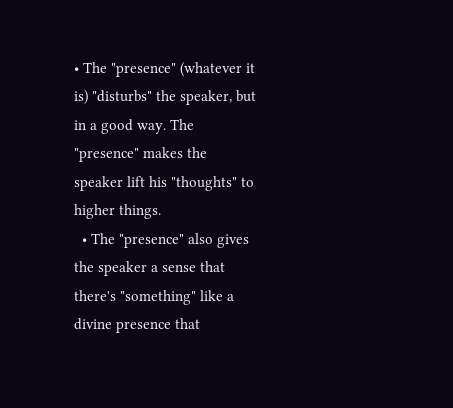• The "presence" (whatever it is) "disturbs" the speaker, but in a good way. The "presence" makes the speaker lift his "thoughts" to higher things.
  • The "presence" also gives the speaker a sense that there's "something" like a divine presence that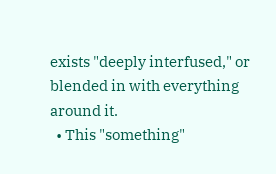exists "deeply interfused," or blended in with everything around it.
  • This "something"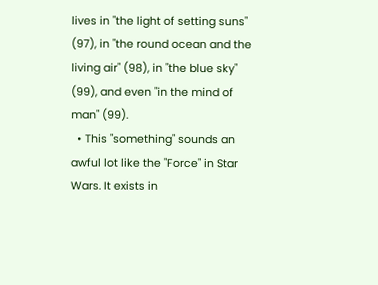lives in "the light of setting suns" (97), in "the round ocean and the living air" (98), in "the blue sky" (99), and even "in the mind of man" (99).
  • This "something" sounds an awful lot like the "Force" in Star Wars. It exists in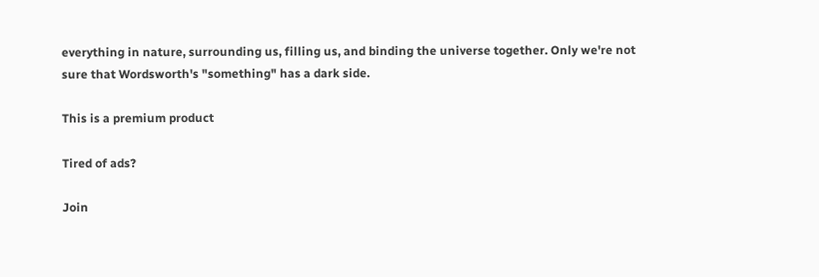everything in nature, surrounding us, filling us, and binding the universe together. Only we're not sure that Wordsworth's "something" has a dark side.

This is a premium product

Tired of ads?

Join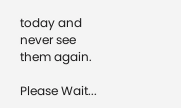today and never see them again.

Please Wait...